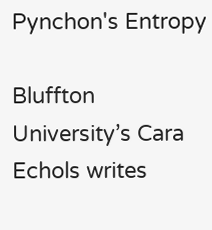Pynchon's Entropy

Bluffton University’s Cara Echols writes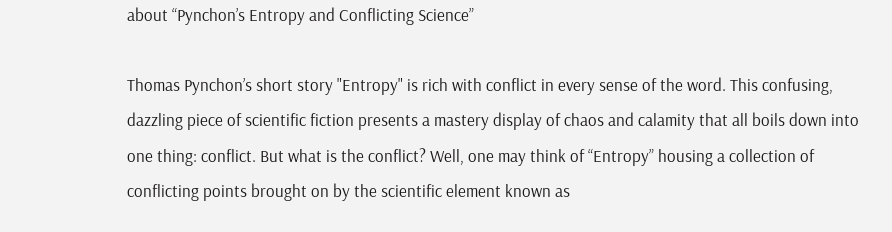about “Pynchon’s Entropy and Conflicting Science”

Thomas Pynchon’s short story "Entropy" is rich with conflict in every sense of the word. This confusing, dazzling piece of scientific fiction presents a mastery display of chaos and calamity that all boils down into one thing: conflict. But what is the conflict? Well, one may think of “Entropy” housing a collection of conflicting points brought on by the scientific element known as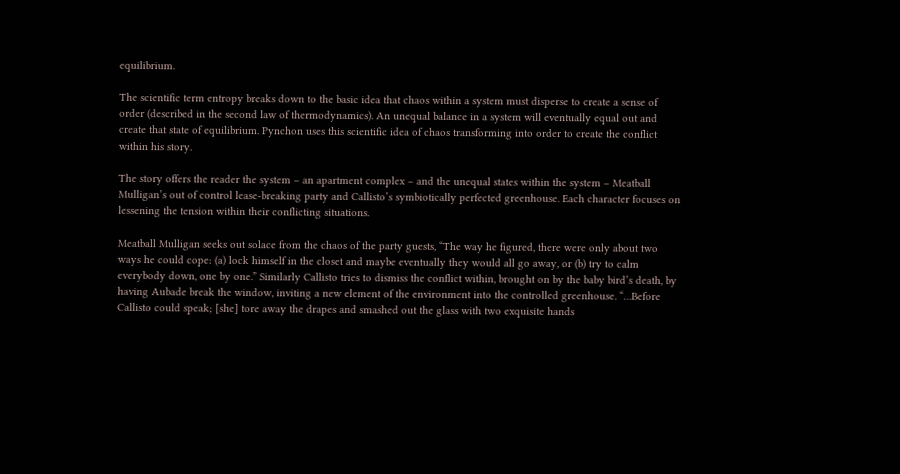equilibrium.

The scientific term entropy breaks down to the basic idea that chaos within a system must disperse to create a sense of order (described in the second law of thermodynamics). An unequal balance in a system will eventually equal out and create that state of equilibrium. Pynchon uses this scientific idea of chaos transforming into order to create the conflict within his story.

The story offers the reader the system – an apartment complex – and the unequal states within the system – Meatball Mulligan’s out of control lease-breaking party and Callisto’s symbiotically perfected greenhouse. Each character focuses on lessening the tension within their conflicting situations.

Meatball Mulligan seeks out solace from the chaos of the party guests, “The way he figured, there were only about two ways he could cope: (a) lock himself in the closet and maybe eventually they would all go away, or (b) try to calm everybody down, one by one.” Similarly Callisto tries to dismiss the conflict within, brought on by the baby bird’s death, by having Aubade break the window, inviting a new element of the environment into the controlled greenhouse. “…Before Callisto could speak; [she] tore away the drapes and smashed out the glass with two exquisite hands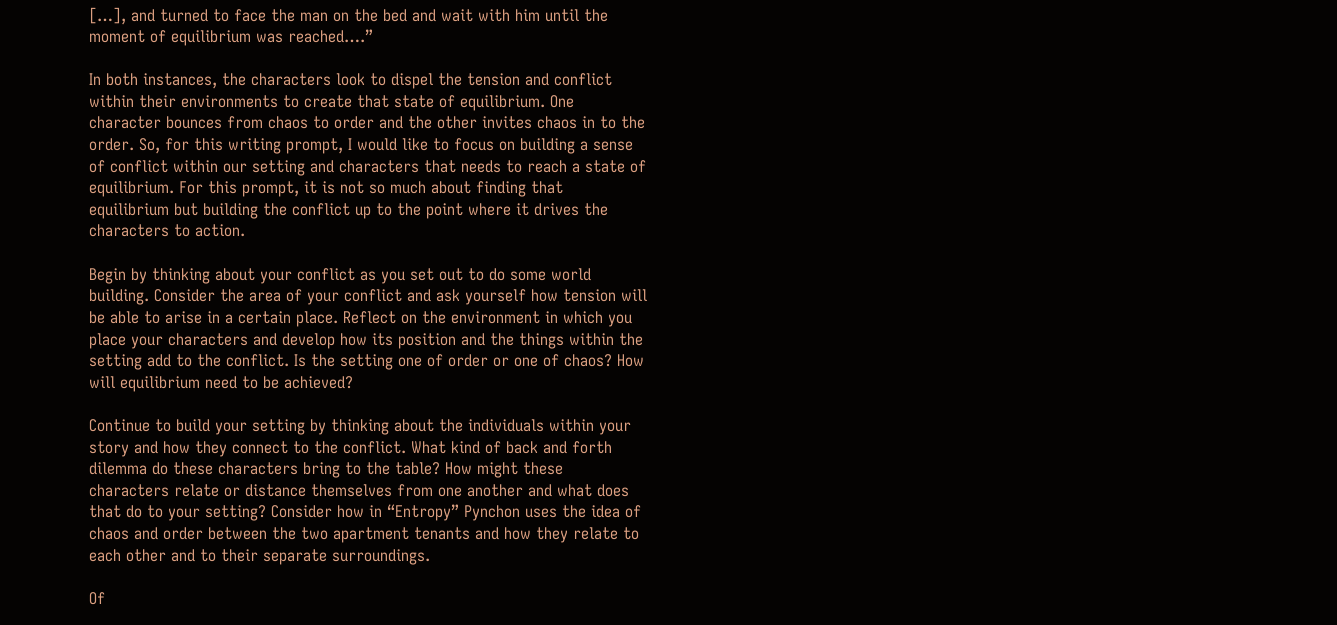[…], and turned to face the man on the bed and wait with him until the moment of equilibrium was reached….”

In both instances, the characters look to dispel the tension and conflict within their environments to create that state of equilibrium. One character bounces from chaos to order and the other invites chaos in to the order. So, for this writing prompt, I would like to focus on building a sense of conflict within our setting and characters that needs to reach a state of equilibrium. For this prompt, it is not so much about finding that equilibrium but building the conflict up to the point where it drives the characters to action.

Begin by thinking about your conflict as you set out to do some world building. Consider the area of your conflict and ask yourself how tension will be able to arise in a certain place. Reflect on the environment in which you place your characters and develop how its position and the things within the setting add to the conflict. Is the setting one of order or one of chaos? How will equilibrium need to be achieved?

Continue to build your setting by thinking about the individuals within your story and how they connect to the conflict. What kind of back and forth dilemma do these characters bring to the table? How might these characters relate or distance themselves from one another and what does that do to your setting? Consider how in “Entropy” Pynchon uses the idea of chaos and order between the two apartment tenants and how they relate to each other and to their separate surroundings.

Of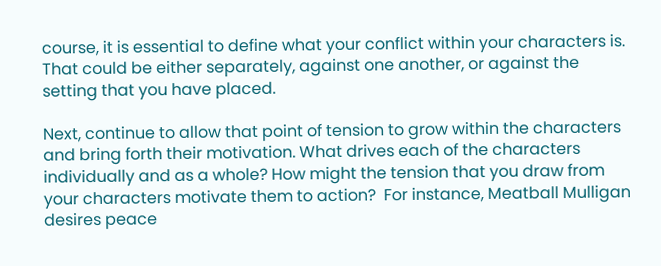course, it is essential to define what your conflict within your characters is. That could be either separately, against one another, or against the setting that you have placed.

Next, continue to allow that point of tension to grow within the characters and bring forth their motivation. What drives each of the characters individually and as a whole? How might the tension that you draw from your characters motivate them to action?  For instance, Meatball Mulligan desires peace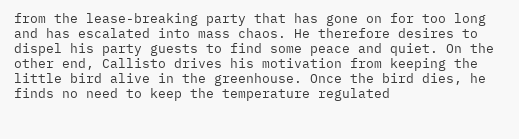from the lease-breaking party that has gone on for too long and has escalated into mass chaos. He therefore desires to dispel his party guests to find some peace and quiet. On the other end, Callisto drives his motivation from keeping the little bird alive in the greenhouse. Once the bird dies, he finds no need to keep the temperature regulated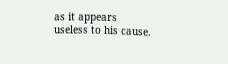as it appears useless to his cause.